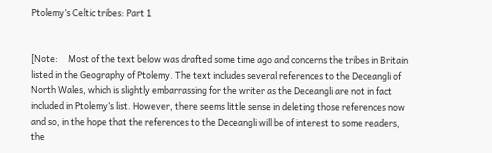Ptolemy’s Celtic tribes: Part 1


[Note:     Most of the text below was drafted some time ago and concerns the tribes in Britain listed in the Geography of Ptolemy. The text includes several references to the Deceangli of North Wales, which is slightly embarrassing for the writer as the Deceangli are not in fact included in Ptolemy’s list. However, there seems little sense in deleting those references now and so, in the hope that the references to the Deceangli will be of interest to some readers, the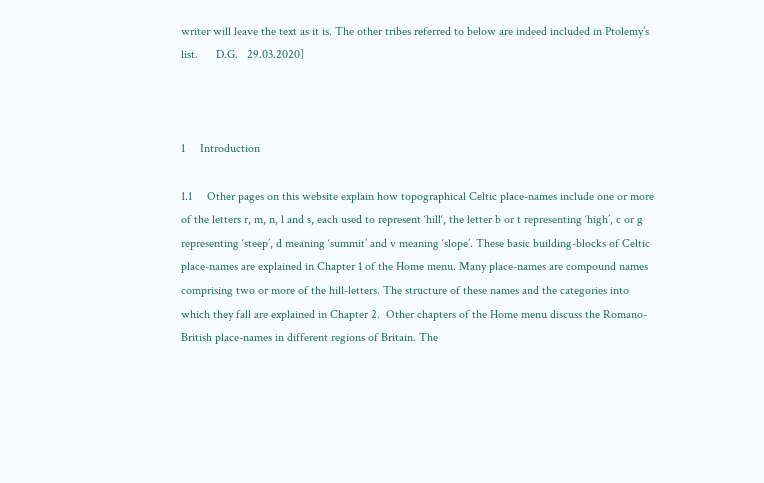writer will leave the text as it is. The other tribes referred to below are indeed included in Ptolemy’s list.      D.G.   29.03.2020]



1     Introduction

1.1     Other pages on this website explain how topographical Celtic place-names include one or more of the letters r, m, n, l and s, each used to represent ‘hill‘, the letter b or t representing ‘high’, c or g representing ‘steep’, d meaning ‘summit’ and v meaning ‘slope’. These basic building-blocks of Celtic place-names are explained in Chapter 1 of the Home menu. Many place-names are compound names comprising two or more of the hill-letters. The structure of these names and the categories into which they fall are explained in Chapter 2.  Other chapters of the Home menu discuss the Romano-British place-names in different regions of Britain. The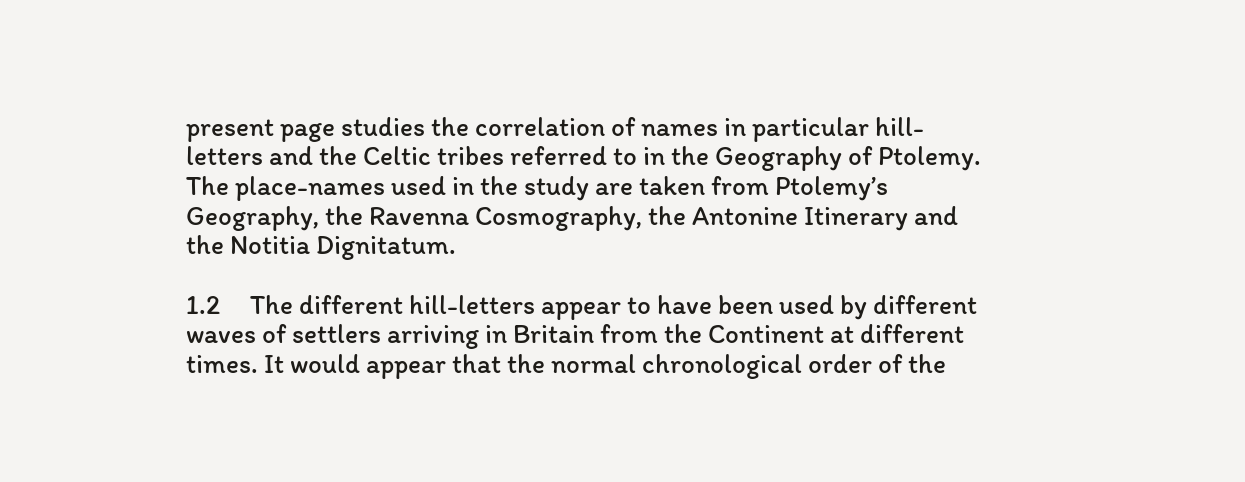present page studies the correlation of names in particular hill-letters and the Celtic tribes referred to in the Geography of Ptolemy. The place-names used in the study are taken from Ptolemy’s Geography, the Ravenna Cosmography, the Antonine Itinerary and the Notitia Dignitatum.

1.2     The different hill-letters appear to have been used by different waves of settlers arriving in Britain from the Continent at different times. It would appear that the normal chronological order of the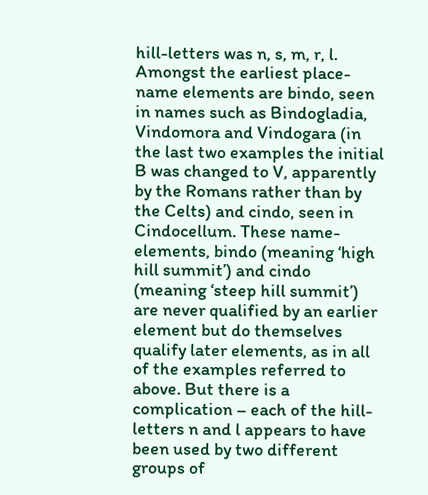hill-letters was n, s, m, r, l. Amongst the earliest place-name elements are bindo, seen in names such as Bindogladia, Vindomora and Vindogara (in the last two examples the initial B was changed to V, apparently by the Romans rather than by the Celts) and cindo, seen in Cindocellum. These name-elements, bindo (meaning ‘high hill summit’) and cindo (meaning ‘steep hill summit’) are never qualified by an earlier element but do themselves qualify later elements, as in all of the examples referred to above. But there is a complication – each of the hill-letters n and l appears to have been used by two different groups of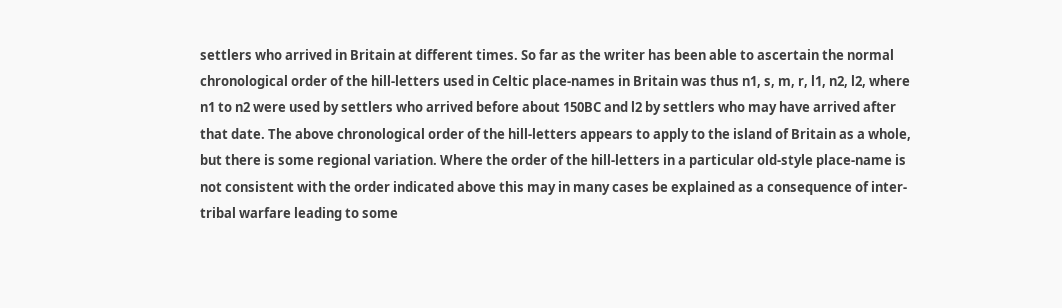settlers who arrived in Britain at different times. So far as the writer has been able to ascertain the normal chronological order of the hill-letters used in Celtic place-names in Britain was thus n1, s, m, r, l1, n2, l2, where n1 to n2 were used by settlers who arrived before about 150BC and l2 by settlers who may have arrived after that date. The above chronological order of the hill-letters appears to apply to the island of Britain as a whole, but there is some regional variation. Where the order of the hill-letters in a particular old-style place-name is not consistent with the order indicated above this may in many cases be explained as a consequence of inter-tribal warfare leading to some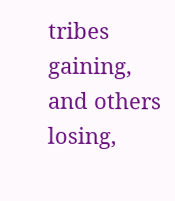tribes gaining, and others losing,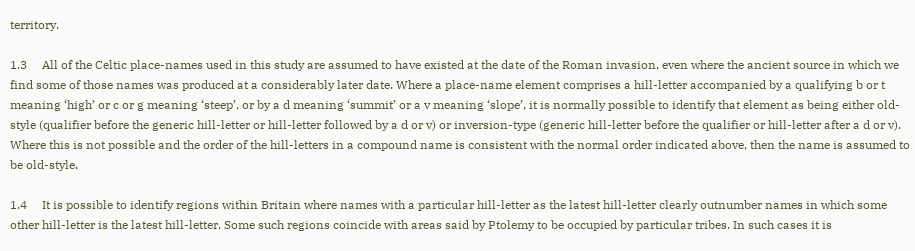territory.

1.3     All of the Celtic place-names used in this study are assumed to have existed at the date of the Roman invasion, even where the ancient source in which we find some of those names was produced at a considerably later date. Where a place-name element comprises a hill-letter accompanied by a qualifying b or t meaning ‘high’ or c or g meaning ‘steep’, or by a d meaning ‘summit’ or a v meaning ‘slope’, it is normally possible to identify that element as being either old-style (qualifier before the generic hill-letter or hill-letter followed by a d or v) or inversion-type (generic hill-letter before the qualifier or hill-letter after a d or v). Where this is not possible and the order of the hill-letters in a compound name is consistent with the normal order indicated above, then the name is assumed to be old-style.

1.4     It is possible to identify regions within Britain where names with a particular hill-letter as the latest hill-letter clearly outnumber names in which some other hill-letter is the latest hill-letter. Some such regions coincide with areas said by Ptolemy to be occupied by particular tribes. In such cases it is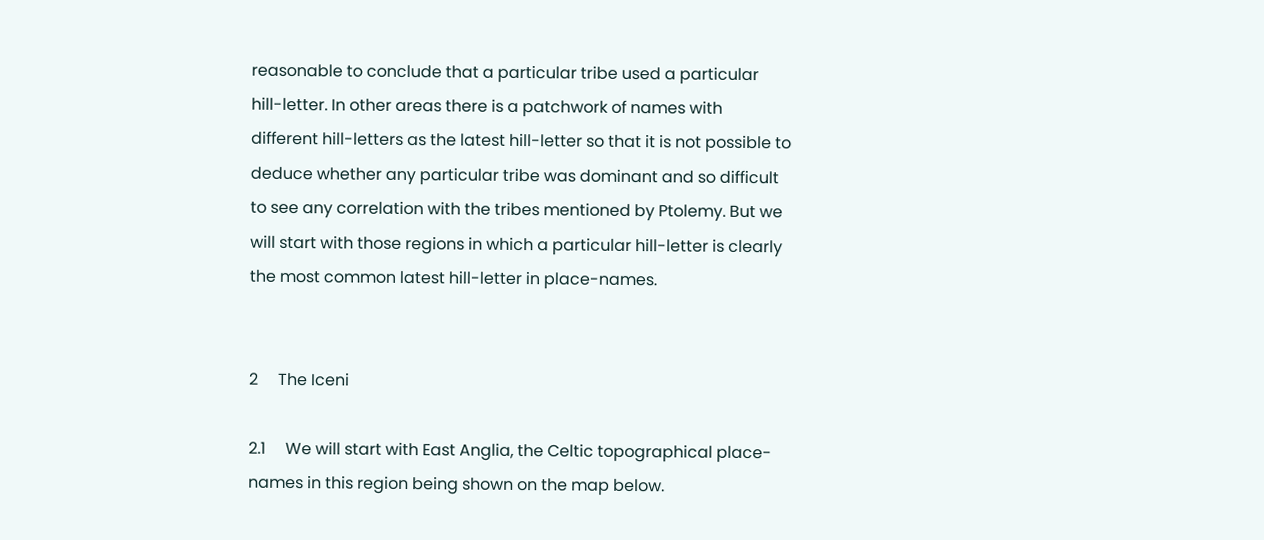reasonable to conclude that a particular tribe used a particular hill-letter. In other areas there is a patchwork of names with different hill-letters as the latest hill-letter so that it is not possible to deduce whether any particular tribe was dominant and so difficult to see any correlation with the tribes mentioned by Ptolemy. But we will start with those regions in which a particular hill-letter is clearly the most common latest hill-letter in place-names.


2     The Iceni

2.1     We will start with East Anglia, the Celtic topographical place-names in this region being shown on the map below.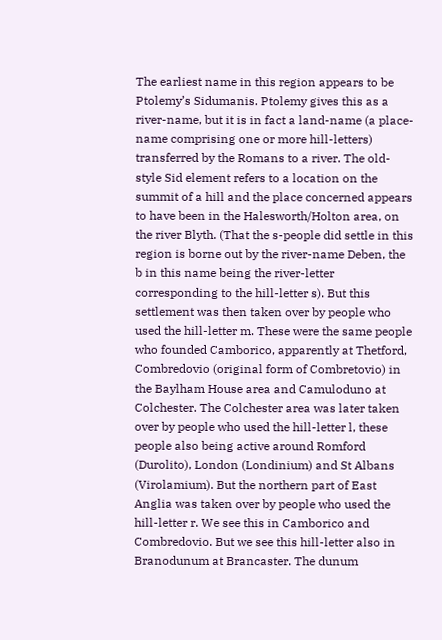The earliest name in this region appears to be Ptolemy’s Sidumanis. Ptolemy gives this as a river-name, but it is in fact a land-name (a place-name comprising one or more hill-letters) transferred by the Romans to a river. The old-style Sid element refers to a location on the summit of a hill and the place concerned appears to have been in the Halesworth/Holton area, on the river Blyth. (That the s-people did settle in this region is borne out by the river-name Deben, the b in this name being the river-letter corresponding to the hill-letter s). But this settlement was then taken over by people who used the hill-letter m. These were the same people who founded Camborico, apparently at Thetford, Combredovio (original form of Combretovio) in the Baylham House area and Camuloduno at Colchester. The Colchester area was later taken over by people who used the hill-letter l, these people also being active around Romford (Durolito), London (Londinium) and St Albans (Virolamium). But the northern part of East Anglia was taken over by people who used the hill-letter r. We see this in Camborico and Combredovio. But we see this hill-letter also in Branodunum at Brancaster. The dunum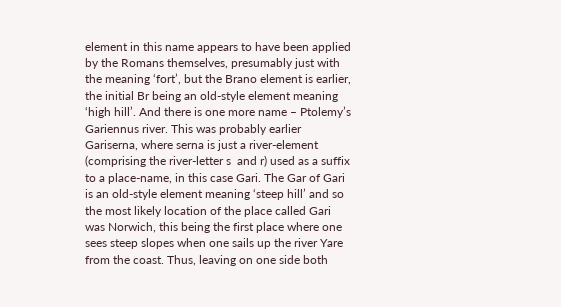element in this name appears to have been applied by the Romans themselves, presumably just with the meaning ‘fort’, but the Brano element is earlier, the initial Br being an old-style element meaning ‘high hill’. And there is one more name – Ptolemy’s Gariennus river. This was probably earlier Gariserna, where serna is just a river-element (comprising the river-letter s  and r) used as a suffix to a place-name, in this case Gari. The Gar of Gari is an old-style element meaning ‘steep hill’ and so the most likely location of the place called Gari was Norwich, this being the first place where one sees steep slopes when one sails up the river Yare from the coast. Thus, leaving on one side both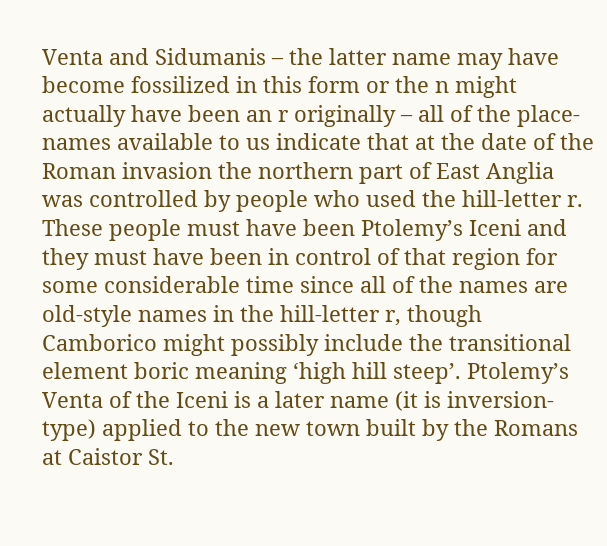Venta and Sidumanis – the latter name may have become fossilized in this form or the n might actually have been an r originally – all of the place-names available to us indicate that at the date of the Roman invasion the northern part of East Anglia was controlled by people who used the hill-letter r. These people must have been Ptolemy’s Iceni and they must have been in control of that region for some considerable time since all of the names are old-style names in the hill-letter r, though Camborico might possibly include the transitional element boric meaning ‘high hill steep’. Ptolemy’s Venta of the Iceni is a later name (it is inversion-type) applied to the new town built by the Romans at Caistor St.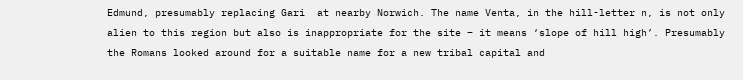Edmund, presumably replacing Gari  at nearby Norwich. The name Venta, in the hill-letter n, is not only alien to this region but also is inappropriate for the site – it means ‘slope of hill high’. Presumably the Romans looked around for a suitable name for a new tribal capital and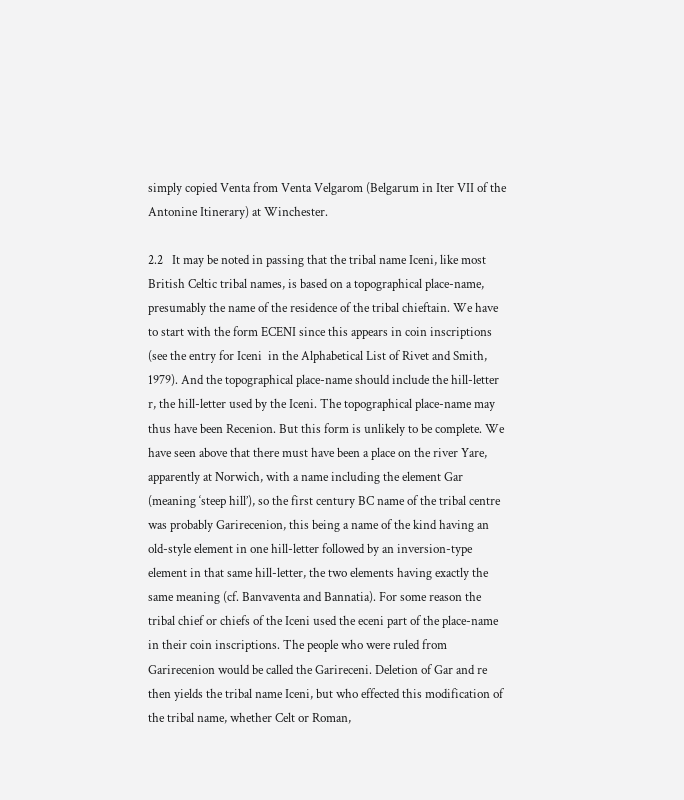simply copied Venta from Venta Velgarom (Belgarum in Iter VII of the Antonine Itinerary) at Winchester.

2.2   It may be noted in passing that the tribal name Iceni, like most British Celtic tribal names, is based on a topographical place-name, presumably the name of the residence of the tribal chieftain. We have to start with the form ECENI since this appears in coin inscriptions (see the entry for Iceni  in the Alphabetical List of Rivet and Smith, 1979). And the topographical place-name should include the hill-letter r, the hill-letter used by the Iceni. The topographical place-name may thus have been Recenion. But this form is unlikely to be complete. We have seen above that there must have been a place on the river Yare, apparently at Norwich, with a name including the element Gar (meaning ‘steep hill’), so the first century BC name of the tribal centre was probably Garirecenion, this being a name of the kind having an old-style element in one hill-letter followed by an inversion-type element in that same hill-letter, the two elements having exactly the same meaning (cf. Banvaventa and Bannatia). For some reason the tribal chief or chiefs of the Iceni used the eceni part of the place-name in their coin inscriptions. The people who were ruled from Garirecenion would be called the Garireceni. Deletion of Gar and re then yields the tribal name Iceni, but who effected this modification of the tribal name, whether Celt or Roman,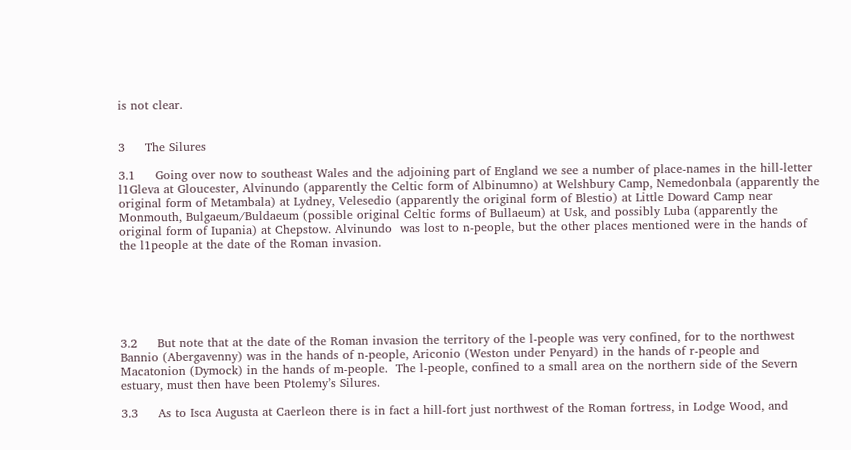is not clear.


3     The Silures

3.1     Going over now to southeast Wales and the adjoining part of England we see a number of place-names in the hill-letter l1Gleva at Gloucester, Alvinundo (apparently the Celtic form of Albinumno) at Welshbury Camp, Nemedonbala (apparently the original form of Metambala) at Lydney, Velesedio (apparently the original form of Blestio) at Little Doward Camp near Monmouth, Bulgaeum/Buldaeum (possible original Celtic forms of Bullaeum) at Usk, and possibly Luba (apparently the original form of Iupania) at Chepstow. Alvinundo  was lost to n-people, but the other places mentioned were in the hands of the l1people at the date of the Roman invasion.






3.2     But note that at the date of the Roman invasion the territory of the l-people was very confined, for to the northwest Bannio (Abergavenny) was in the hands of n-people, Ariconio (Weston under Penyard) in the hands of r-people and Macatonion (Dymock) in the hands of m-people.  The l-people, confined to a small area on the northern side of the Severn estuary, must then have been Ptolemy’s Silures.

3.3     As to Isca Augusta at Caerleon there is in fact a hill-fort just northwest of the Roman fortress, in Lodge Wood, and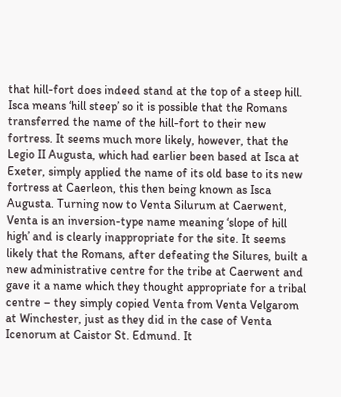that hill-fort does indeed stand at the top of a steep hill. Isca means ‘hill steep’ so it is possible that the Romans transferred the name of the hill-fort to their new fortress. It seems much more likely, however, that the Legio II Augusta, which had earlier been based at Isca at Exeter, simply applied the name of its old base to its new fortress at Caerleon, this then being known as Isca Augusta. Turning now to Venta Silurum at Caerwent, Venta is an inversion-type name meaning ‘slope of hill high’ and is clearly inappropriate for the site. It seems likely that the Romans, after defeating the Silures, built a new administrative centre for the tribe at Caerwent and gave it a name which they thought appropriate for a tribal centre – they simply copied Venta from Venta Velgarom at Winchester, just as they did in the case of Venta Icenorum at Caistor St. Edmund. It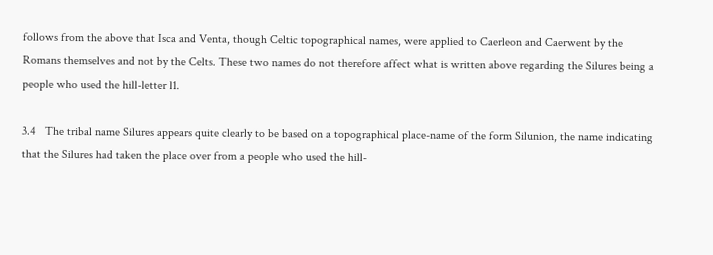follows from the above that Isca and Venta, though Celtic topographical names, were applied to Caerleon and Caerwent by the Romans themselves and not by the Celts. These two names do not therefore affect what is written above regarding the Silures being a people who used the hill-letter l1.

3.4   The tribal name Silures appears quite clearly to be based on a topographical place-name of the form Silunion, the name indicating that the Silures had taken the place over from a people who used the hill-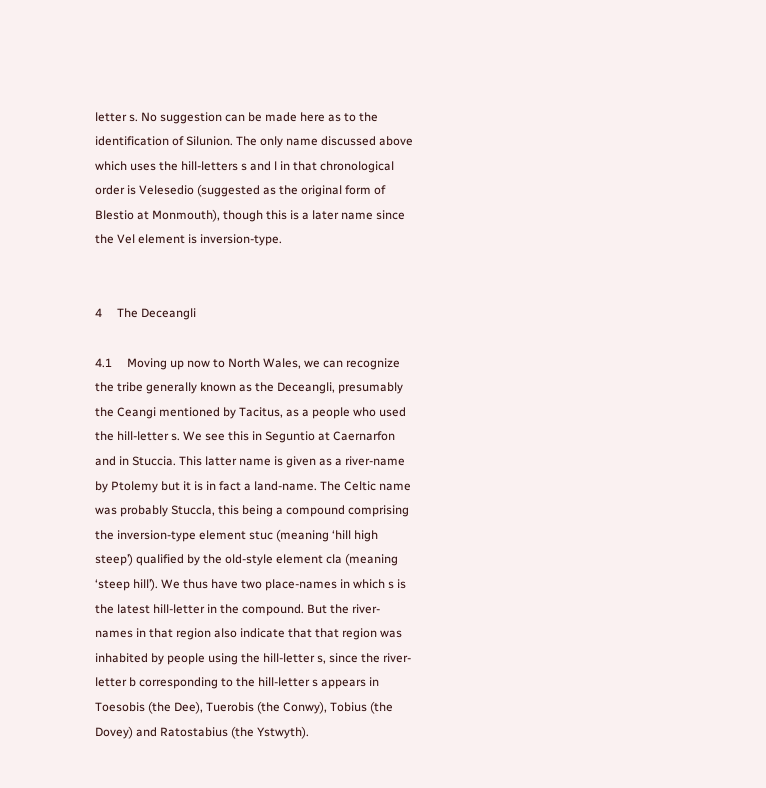letter s. No suggestion can be made here as to the identification of Silunion. The only name discussed above which uses the hill-letters s and l in that chronological order is Velesedio (suggested as the original form of Blestio at Monmouth), though this is a later name since the Vel element is inversion-type.


4     The Deceangli

4.1     Moving up now to North Wales, we can recognize the tribe generally known as the Deceangli, presumably the Ceangi mentioned by Tacitus, as a people who used the hill-letter s. We see this in Seguntio at Caernarfon and in Stuccia. This latter name is given as a river-name by Ptolemy but it is in fact a land-name. The Celtic name was probably Stuccla, this being a compound comprising the inversion-type element stuc (meaning ‘hill high steep’) qualified by the old-style element cla (meaning ‘steep hill’). We thus have two place-names in which s is the latest hill-letter in the compound. But the river-names in that region also indicate that that region was inhabited by people using the hill-letter s, since the river-letter b corresponding to the hill-letter s appears in Toesobis (the Dee), Tuerobis (the Conwy), Tobius (the Dovey) and Ratostabius (the Ystwyth).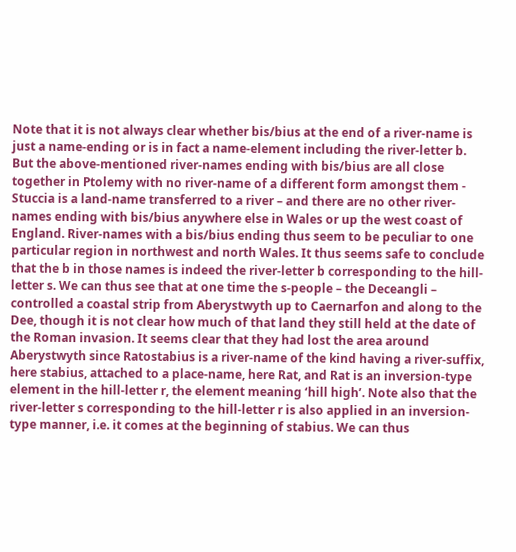Note that it is not always clear whether bis/bius at the end of a river-name is just a name-ending or is in fact a name-element including the river-letter b. But the above-mentioned river-names ending with bis/bius are all close together in Ptolemy with no river-name of a different form amongst them - Stuccia is a land-name transferred to a river – and there are no other river-names ending with bis/bius anywhere else in Wales or up the west coast of England. River-names with a bis/bius ending thus seem to be peculiar to one particular region in northwest and north Wales. It thus seems safe to conclude that the b in those names is indeed the river-letter b corresponding to the hill-letter s. We can thus see that at one time the s-people – the Deceangli – controlled a coastal strip from Aberystwyth up to Caernarfon and along to the Dee, though it is not clear how much of that land they still held at the date of the Roman invasion. It seems clear that they had lost the area around Aberystwyth since Ratostabius is a river-name of the kind having a river-suffix, here stabius, attached to a place-name, here Rat, and Rat is an inversion-type element in the hill-letter r, the element meaning ‘hill high’. Note also that the river-letter s corresponding to the hill-letter r is also applied in an inversion-type manner, i.e. it comes at the beginning of stabius. We can thus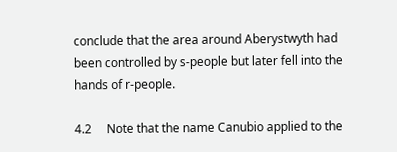conclude that the area around Aberystwyth had been controlled by s-people but later fell into the hands of r-people.

4.2     Note that the name Canubio applied to the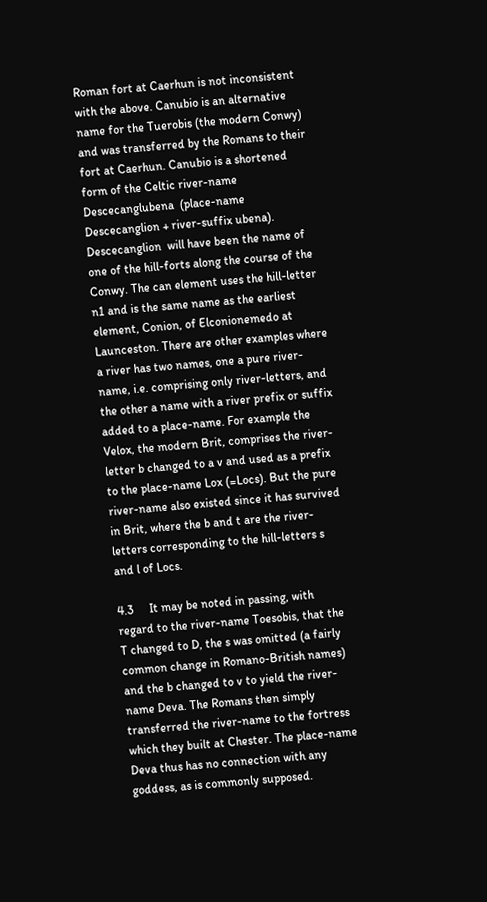Roman fort at Caerhun is not inconsistent with the above. Canubio is an alternative name for the Tuerobis (the modern Conwy) and was transferred by the Romans to their fort at Caerhun. Canubio is a shortened form of the Celtic river-name Descecanglubena  (place-name Descecanglion + river-suffix ubena). Descecanglion  will have been the name of one of the hill-forts along the course of the Conwy. The can element uses the hill-letter n1 and is the same name as the earliest element, Conion, of Elconionemedo at Launceston. There are other examples where a river has two names, one a pure river-name, i.e. comprising only river-letters, and the other a name with a river prefix or suffix added to a place-name. For example the Velox, the modern Brit, comprises the river-letter b changed to a v and used as a prefix to the place-name Lox (=Locs). But the pure river-name also existed since it has survived in Brit, where the b and t are the river-letters corresponding to the hill-letters s and l of Locs.

4.3     It may be noted in passing, with regard to the river-name Toesobis, that the T changed to D, the s was omitted (a fairly common change in Romano-British names) and the b changed to v to yield the river-name Deva. The Romans then simply transferred the river-name to the fortress which they built at Chester. The place-name Deva thus has no connection with any goddess, as is commonly supposed.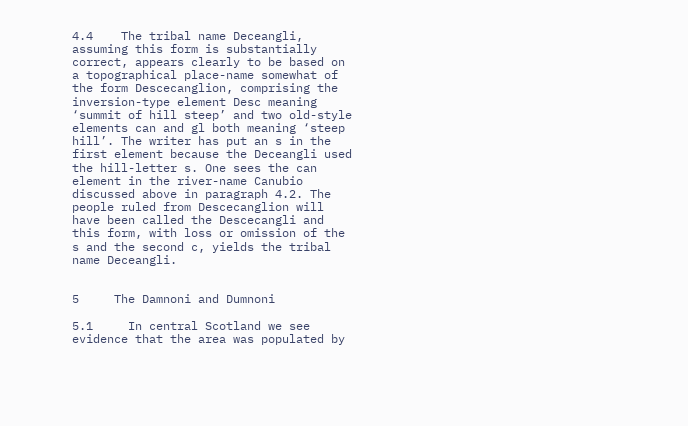4.4    The tribal name Deceangli, assuming this form is substantially correct, appears clearly to be based on a topographical place-name somewhat of the form Descecanglion, comprising the inversion-type element Desc meaning ‘summit of hill steep’ and two old-style elements can and gl both meaning ‘steep hill’. The writer has put an s in the first element because the Deceangli used the hill-letter s. One sees the can element in the river-name Canubio discussed above in paragraph 4.2. The people ruled from Descecanglion will have been called the Descecangli and this form, with loss or omission of the s and the second c, yields the tribal name Deceangli.


5     The Damnoni and Dumnoni

5.1     In central Scotland we see evidence that the area was populated by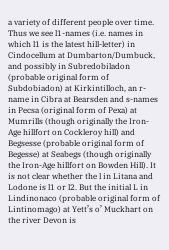a variety of different people over time. Thus we see l1-names (i.e. names in which l1 is the latest hill-letter) in Cindocellum at Dumbarton/Dumbuck, and possibly in Subredobiladon (probable original form of Subdobiadon) at Kirkintilloch, an r-name in Cibra at Bearsden and s-names in Pecsa (original form of Pexa) at Mumrills (though originally the Iron-Age hillfort on Cockleroy hill) and Begsesse (probable original form of Begesse) at Seabegs (though originally the Iron-Age hillfort on Bowden Hill). It is not clear whether the l in Litana and Lodone is l1 or l2. But the initial L in Lindinonaco (probable original form of Lintinomago) at Yett’s o’ Muckhart on the river Devon is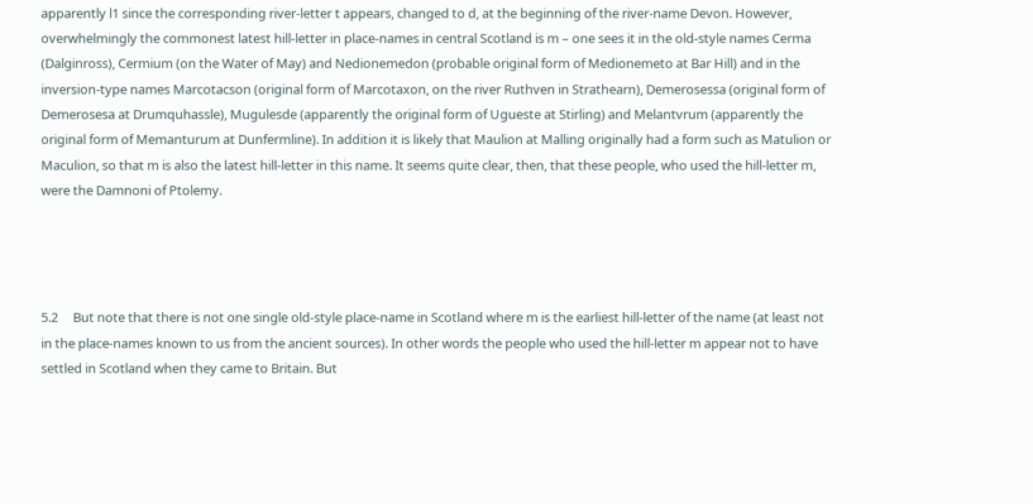apparently l1 since the corresponding river-letter t appears, changed to d, at the beginning of the river-name Devon. However, overwhelmingly the commonest latest hill-letter in place-names in central Scotland is m – one sees it in the old-style names Cerma (Dalginross), Cermium (on the Water of May) and Nedionemedon (probable original form of Medionemeto at Bar Hill) and in the inversion-type names Marcotacson (original form of Marcotaxon, on the river Ruthven in Strathearn), Demerosessa (original form of Demerosesa at Drumquhassle), Mugulesde (apparently the original form of Ugueste at Stirling) and Melantvrum (apparently the original form of Memanturum at Dunfermline). In addition it is likely that Maulion at Malling originally had a form such as Matulion or Maculion, so that m is also the latest hill-letter in this name. It seems quite clear, then, that these people, who used the hill-letter m, were the Damnoni of Ptolemy.




5.2     But note that there is not one single old-style place-name in Scotland where m is the earliest hill-letter of the name (at least not in the place-names known to us from the ancient sources). In other words the people who used the hill-letter m appear not to have settled in Scotland when they came to Britain. But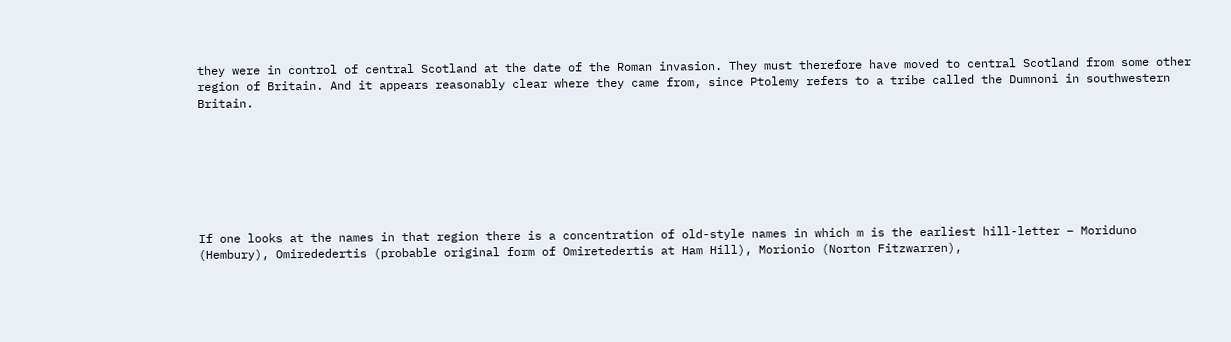they were in control of central Scotland at the date of the Roman invasion. They must therefore have moved to central Scotland from some other region of Britain. And it appears reasonably clear where they came from, since Ptolemy refers to a tribe called the Dumnoni in southwestern Britain.







If one looks at the names in that region there is a concentration of old-style names in which m is the earliest hill-letter – Moriduno (Hembury), Omirededertis (probable original form of Omiretedertis at Ham Hill), Morionio (Norton Fitzwarren),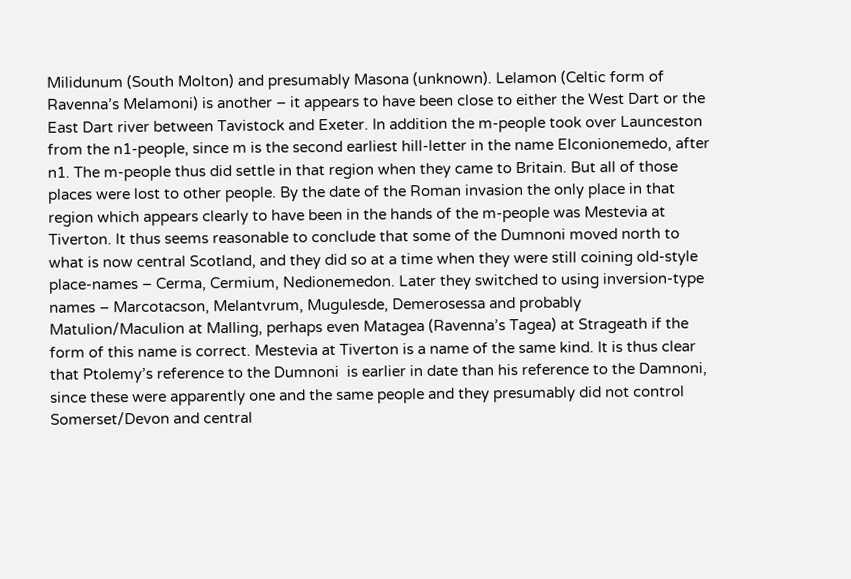Milidunum (South Molton) and presumably Masona (unknown). Lelamon (Celtic form of Ravenna’s Melamoni) is another – it appears to have been close to either the West Dart or the East Dart river between Tavistock and Exeter. In addition the m-people took over Launceston from the n1-people, since m is the second earliest hill-letter in the name Elconionemedo, after n1. The m-people thus did settle in that region when they came to Britain. But all of those places were lost to other people. By the date of the Roman invasion the only place in that region which appears clearly to have been in the hands of the m-people was Mestevia at Tiverton. It thus seems reasonable to conclude that some of the Dumnoni moved north to what is now central Scotland, and they did so at a time when they were still coining old-style place-names – Cerma, Cermium, Nedionemedon. Later they switched to using inversion-type names – Marcotacson, Melantvrum, Mugulesde, Demerosessa and probably Matulion/Maculion at Malling, perhaps even Matagea (Ravenna’s Tagea) at Strageath if the form of this name is correct. Mestevia at Tiverton is a name of the same kind. It is thus clear that Ptolemy’s reference to the Dumnoni  is earlier in date than his reference to the Damnoni, since these were apparently one and the same people and they presumably did not control Somerset/Devon and central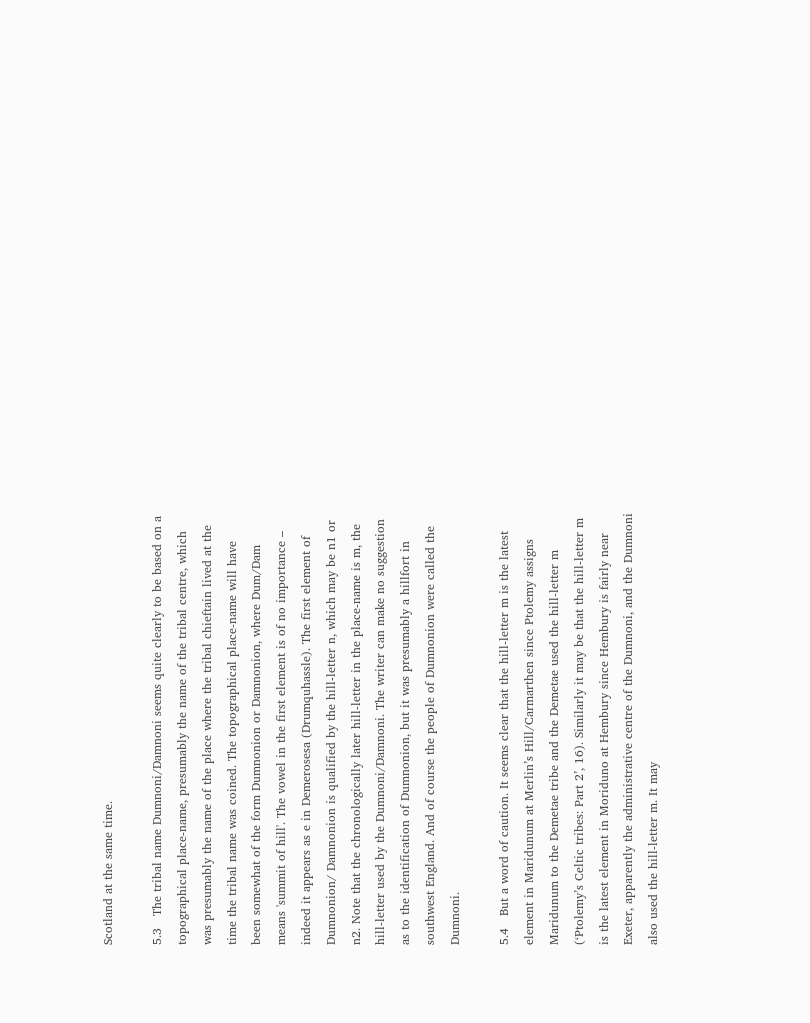Scotland at the same time.

5.3   The tribal name Dumnoni/Damnoni seems quite clearly to be based on a topographical place-name, presumably the name of the tribal centre, which was presumably the name of the place where the tribal chieftain lived at the time the tribal name was coined. The topographical place-name will have been somewhat of the form Dumnonion or Damnonion, where Dum/Dam means 'summit of hill'. The vowel in the first element is of no importance – indeed it appears as e in Demerosesa (Drumquhassle). The first element of Dumnonion/ Damnonion is qualified by the hill-letter n, which may be n1 or n2. Note that the chronologically later hill-letter in the place-name is m, the hill-letter used by the Dumnoni/Damnoni. The writer can make no suggestion as to the identification of Dumnonion, but it was presumably a hillfort in southwest England. And of course the people of Dumnonion were called the Dumnoni.

5.4   But a word of caution. It seems clear that the hill-letter m is the latest element in Maridunum at Merlin’s Hill/Carmarthen since Ptolemy assigns Maridunum to the Demetae tribe and the Demetae used the hill-letter m (‘Ptolemy’s Celtic tribes: Part 2’, 16). Similarly it may be that the hill-letter m is the latest element in Moriduno at Hembury since Hembury is fairly near Exeter, apparently the administrative centre of the Dumnoni, and the Dumnoni also used the hill-letter m. It may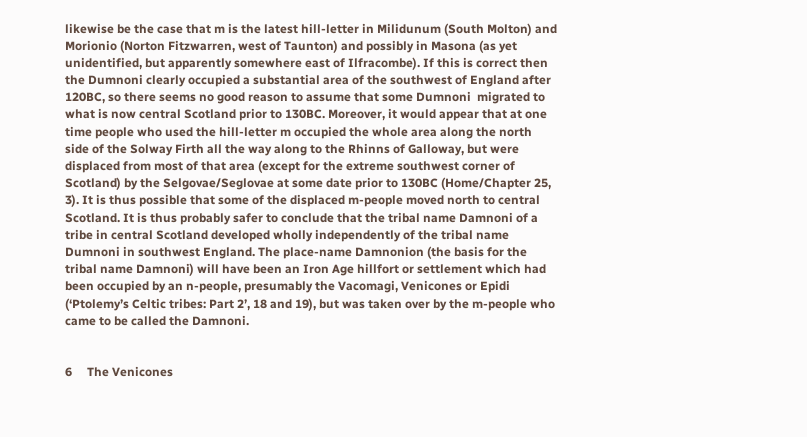likewise be the case that m is the latest hill-letter in Milidunum (South Molton) and Morionio (Norton Fitzwarren, west of Taunton) and possibly in Masona (as yet unidentified, but apparently somewhere east of Ilfracombe). If this is correct then the Dumnoni clearly occupied a substantial area of the southwest of England after 120BC, so there seems no good reason to assume that some Dumnoni  migrated to what is now central Scotland prior to 130BC. Moreover, it would appear that at one time people who used the hill-letter m occupied the whole area along the north side of the Solway Firth all the way along to the Rhinns of Galloway, but were displaced from most of that area (except for the extreme southwest corner of Scotland) by the Selgovae/Seglovae at some date prior to 130BC (Home/Chapter 25, 3). It is thus possible that some of the displaced m-people moved north to central Scotland. It is thus probably safer to conclude that the tribal name Damnoni of a tribe in central Scotland developed wholly independently of the tribal name Dumnoni in southwest England. The place-name Damnonion (the basis for the tribal name Damnoni) will have been an Iron Age hillfort or settlement which had been occupied by an n-people, presumably the Vacomagi, Venicones or Epidi (‘Ptolemy’s Celtic tribes: Part 2’, 18 and 19), but was taken over by the m-people who came to be called the Damnoni.


6     The Venicones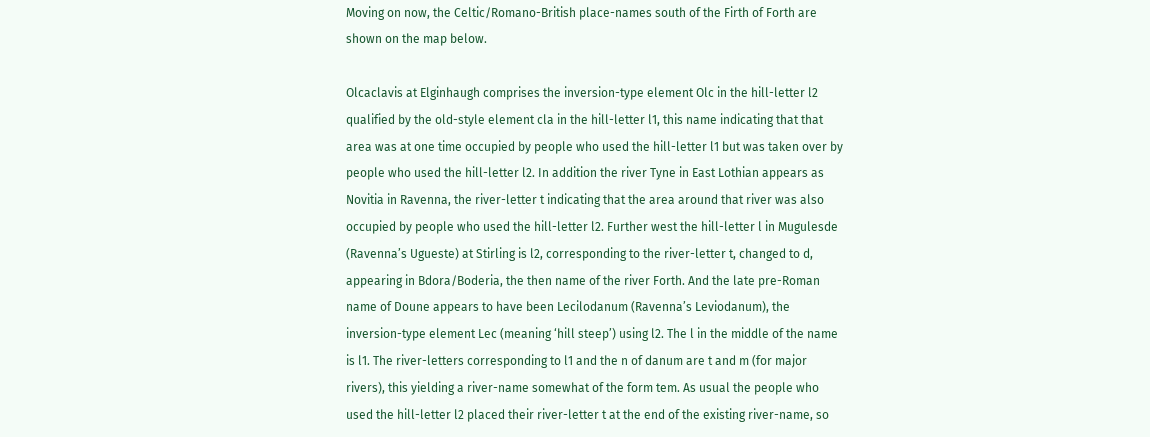Moving on now, the Celtic/Romano-British place-names south of the Firth of Forth are shown on the map below.

Olcaclavis at Elginhaugh comprises the inversion-type element Olc in the hill-letter l2 qualified by the old-style element cla in the hill-letter l1, this name indicating that that area was at one time occupied by people who used the hill-letter l1 but was taken over by people who used the hill-letter l2. In addition the river Tyne in East Lothian appears as Novitia in Ravenna, the river-letter t indicating that the area around that river was also occupied by people who used the hill-letter l2. Further west the hill-letter l in Mugulesde (Ravenna’s Ugueste) at Stirling is l2, corresponding to the river-letter t, changed to d, appearing in Bdora/Boderia, the then name of the river Forth. And the late pre-Roman name of Doune appears to have been Lecilodanum (Ravenna’s Leviodanum), the inversion-type element Lec (meaning ‘hill steep’) using l2. The l in the middle of the name is l1. The river-letters corresponding to l1 and the n of danum are t and m (for major rivers), this yielding a river-name somewhat of the form tem. As usual the people who used the hill-letter l2 placed their river-letter t at the end of the existing river-name, so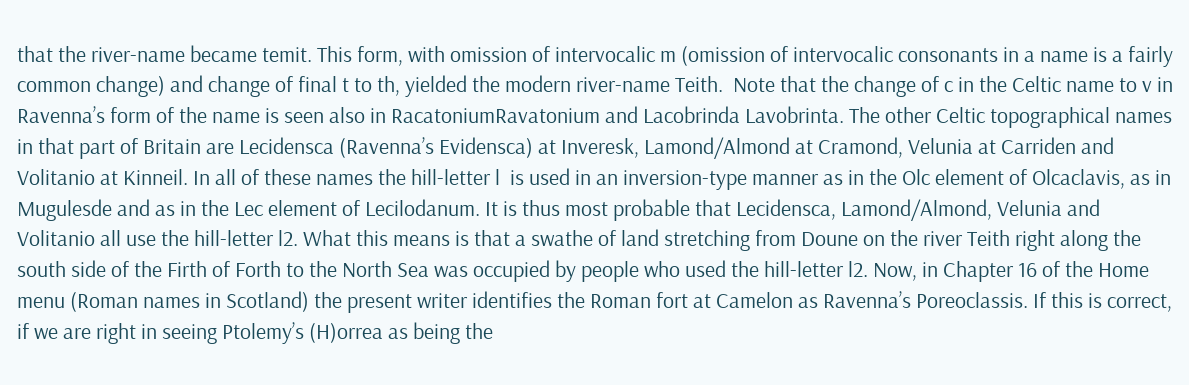that the river-name became temit. This form, with omission of intervocalic m (omission of intervocalic consonants in a name is a fairly common change) and change of final t to th, yielded the modern river-name Teith.  Note that the change of c in the Celtic name to v in Ravenna’s form of the name is seen also in RacatoniumRavatonium and Lacobrinda Lavobrinta. The other Celtic topographical names in that part of Britain are Lecidensca (Ravenna’s Evidensca) at Inveresk, Lamond/Almond at Cramond, Velunia at Carriden and Volitanio at Kinneil. In all of these names the hill-letter l  is used in an inversion-type manner as in the Olc element of Olcaclavis, as in Mugulesde and as in the Lec element of Lecilodanum. It is thus most probable that Lecidensca, Lamond/Almond, Velunia and Volitanio all use the hill-letter l2. What this means is that a swathe of land stretching from Doune on the river Teith right along the south side of the Firth of Forth to the North Sea was occupied by people who used the hill-letter l2. Now, in Chapter 16 of the Home menu (Roman names in Scotland) the present writer identifies the Roman fort at Camelon as Ravenna’s Poreoclassis. If this is correct, if we are right in seeing Ptolemy’s (H)orrea as being the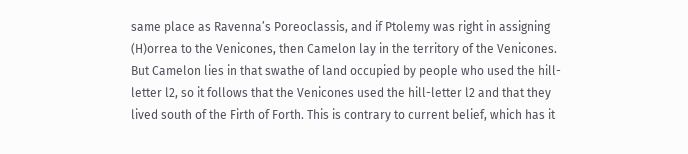same place as Ravenna’s Poreoclassis, and if Ptolemy was right in assigning (H)orrea to the Venicones, then Camelon lay in the territory of the Venicones. But Camelon lies in that swathe of land occupied by people who used the hill-letter l2, so it follows that the Venicones used the hill-letter l2 and that they lived south of the Firth of Forth. This is contrary to current belief, which has it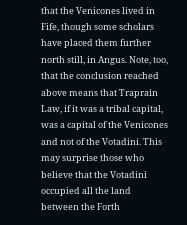that the Venicones lived in Fife, though some scholars have placed them further north still, in Angus. Note, too, that the conclusion reached above means that Traprain Law, if it was a tribal capital, was a capital of the Venicones and not of the Votadini. This may surprise those who believe that the Votadini occupied all the land between the Forth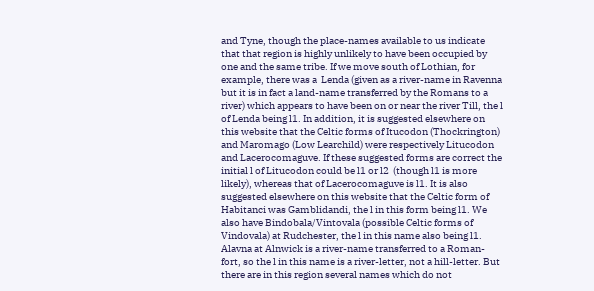and Tyne, though the place-names available to us indicate that that region is highly unlikely to have been occupied by one and the same tribe. If we move south of Lothian, for example, there was a  Lenda (given as a river-name in Ravenna but it is in fact a land-name transferred by the Romans to a river) which appears to have been on or near the river Till, the l of Lenda being l1. In addition, it is suggested elsewhere on this website that the Celtic forms of Itucodon (Thockrington) and Maromago (Low Learchild) were respectively Litucodon and Lacerocomaguve. If these suggested forms are correct the initial l of Litucodon could be l1 or l2  (though l1 is more likely), whereas that of Lacerocomaguve is l1. It is also suggested elsewhere on this website that the Celtic form of Habitanci was Gamblidandi, the l in this form being l1. We also have Bindobala/Vintovala (possible Celtic forms of Vindovala) at Rudchester, the l in this name also being l1. Alavna at Alnwick is a river-name transferred to a Roman-fort, so the l in this name is a river-letter, not a hill-letter. But there are in this region several names which do not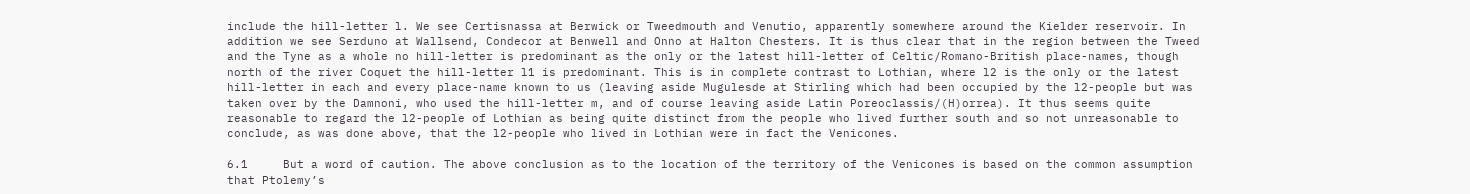include the hill-letter l. We see Certisnassa at Berwick or Tweedmouth and Venutio, apparently somewhere around the Kielder reservoir. In addition we see Serduno at Wallsend, Condecor at Benwell and Onno at Halton Chesters. It is thus clear that in the region between the Tweed and the Tyne as a whole no hill-letter is predominant as the only or the latest hill-letter of Celtic/Romano-British place-names, though north of the river Coquet the hill-letter l1 is predominant. This is in complete contrast to Lothian, where l2 is the only or the latest hill-letter in each and every place-name known to us (leaving aside Mugulesde at Stirling which had been occupied by the l2-people but was taken over by the Damnoni, who used the hill-letter m, and of course leaving aside Latin Poreoclassis/(H)orrea). It thus seems quite reasonable to regard the l2-people of Lothian as being quite distinct from the people who lived further south and so not unreasonable to conclude, as was done above, that the l2-people who lived in Lothian were in fact the Venicones.

6.1     But a word of caution. The above conclusion as to the location of the territory of the Venicones is based on the common assumption that Ptolemy’s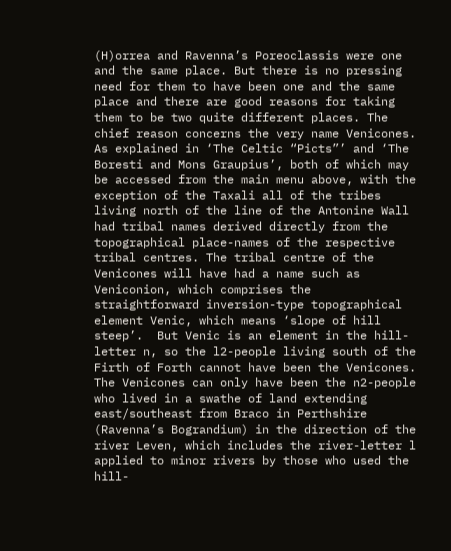(H)orrea and Ravenna’s Poreoclassis were one and the same place. But there is no pressing need for them to have been one and the same place and there are good reasons for taking them to be two quite different places. The chief reason concerns the very name Venicones. As explained in ‘The Celtic “Picts”’ and ‘The Boresti and Mons Graupius’, both of which may be accessed from the main menu above, with the exception of the Taxali all of the tribes living north of the line of the Antonine Wall had tribal names derived directly from the topographical place-names of the respective tribal centres. The tribal centre of the Venicones will have had a name such as Veniconion, which comprises the straightforward inversion-type topographical element Venic, which means ‘slope of hill steep’.  But Venic is an element in the hill-letter n, so the l2-people living south of the Firth of Forth cannot have been the Venicones. The Venicones can only have been the n2-people who lived in a swathe of land extending east/southeast from Braco in Perthshire (Ravenna’s Bograndium) in the direction of the river Leven, which includes the river-letter l applied to minor rivers by those who used the hill-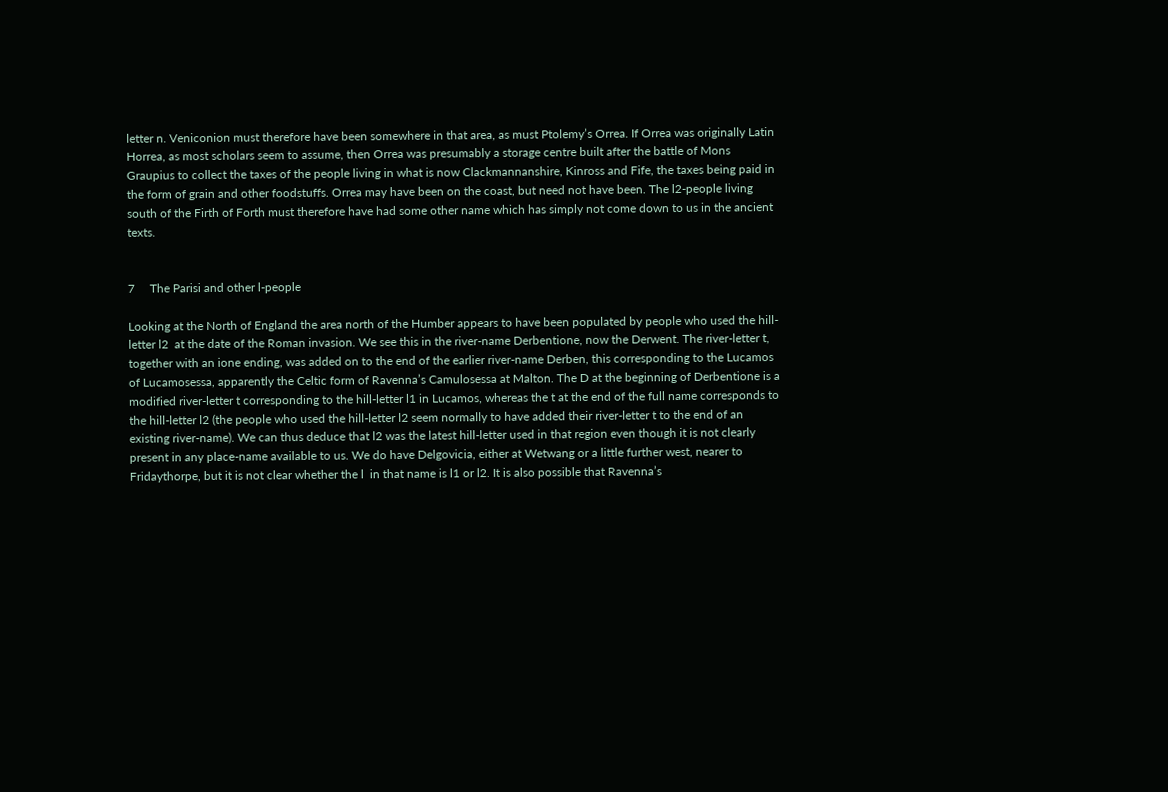letter n. Veniconion must therefore have been somewhere in that area, as must Ptolemy’s Orrea. If Orrea was originally Latin Horrea, as most scholars seem to assume, then Orrea was presumably a storage centre built after the battle of Mons Graupius to collect the taxes of the people living in what is now Clackmannanshire, Kinross and Fife, the taxes being paid in the form of grain and other foodstuffs. Orrea may have been on the coast, but need not have been. The l2-people living south of the Firth of Forth must therefore have had some other name which has simply not come down to us in the ancient texts.


7     The Parisi and other l-people

Looking at the North of England the area north of the Humber appears to have been populated by people who used the hill-letter l2  at the date of the Roman invasion. We see this in the river-name Derbentione, now the Derwent. The river-letter t, together with an ione ending, was added on to the end of the earlier river-name Derben, this corresponding to the Lucamos of Lucamosessa, apparently the Celtic form of Ravenna’s Camulosessa at Malton. The D at the beginning of Derbentione is a modified river-letter t corresponding to the hill-letter l1 in Lucamos, whereas the t at the end of the full name corresponds to the hill-letter l2 (the people who used the hill-letter l2 seem normally to have added their river-letter t to the end of an existing river-name). We can thus deduce that l2 was the latest hill-letter used in that region even though it is not clearly present in any place-name available to us. We do have Delgovicia, either at Wetwang or a little further west, nearer to Fridaythorpe, but it is not clear whether the l  in that name is l1 or l2. It is also possible that Ravenna’s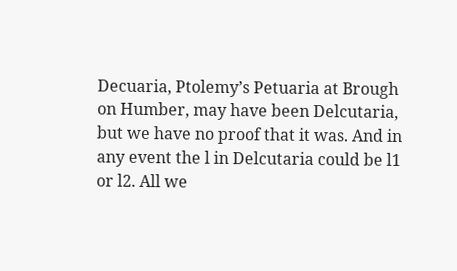Decuaria, Ptolemy’s Petuaria at Brough on Humber, may have been Delcutaria, but we have no proof that it was. And in any event the l in Delcutaria could be l1 or l2. All we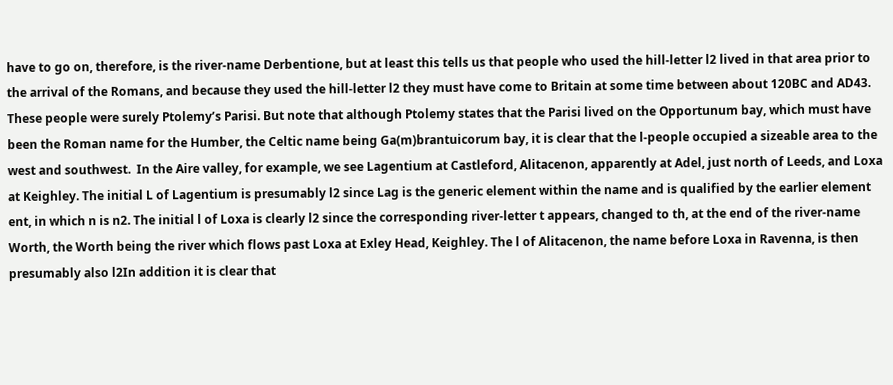have to go on, therefore, is the river-name Derbentione, but at least this tells us that people who used the hill-letter l2 lived in that area prior to the arrival of the Romans, and because they used the hill-letter l2 they must have come to Britain at some time between about 120BC and AD43. These people were surely Ptolemy’s Parisi. But note that although Ptolemy states that the Parisi lived on the Opportunum bay, which must have been the Roman name for the Humber, the Celtic name being Ga(m)brantuicorum bay, it is clear that the l-people occupied a sizeable area to the west and southwest.  In the Aire valley, for example, we see Lagentium at Castleford, Alitacenon, apparently at Adel, just north of Leeds, and Loxa at Keighley. The initial L of Lagentium is presumably l2 since Lag is the generic element within the name and is qualified by the earlier element ent, in which n is n2. The initial l of Loxa is clearly l2 since the corresponding river-letter t appears, changed to th, at the end of the river-name Worth, the Worth being the river which flows past Loxa at Exley Head, Keighley. The l of Alitacenon, the name before Loxa in Ravenna, is then presumably also l2In addition it is clear that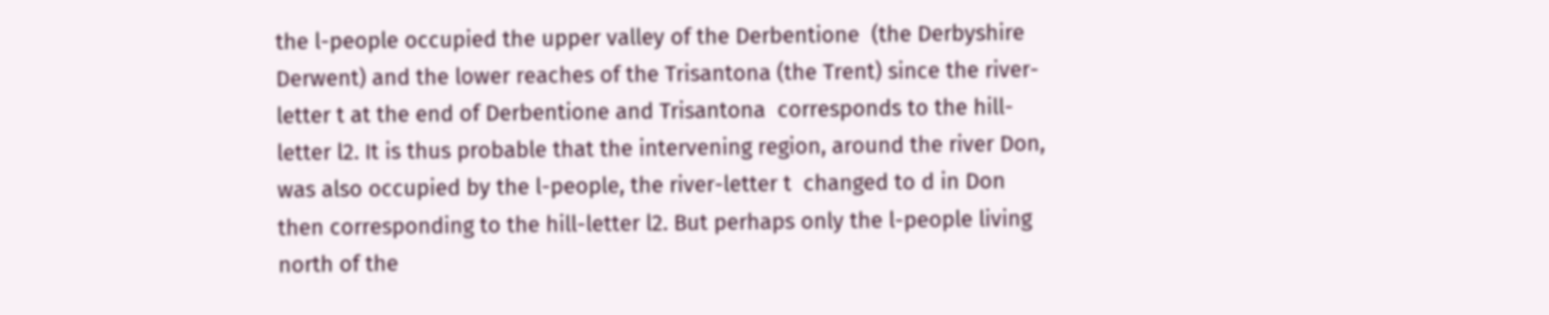the l-people occupied the upper valley of the Derbentione  (the Derbyshire Derwent) and the lower reaches of the Trisantona (the Trent) since the river-letter t at the end of Derbentione and Trisantona  corresponds to the hill-letter l2. It is thus probable that the intervening region, around the river Don, was also occupied by the l-people, the river-letter t  changed to d in Don then corresponding to the hill-letter l2. But perhaps only the l-people living north of the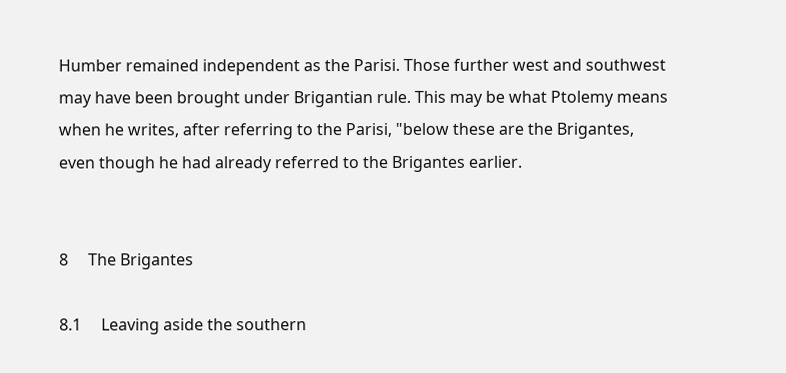Humber remained independent as the Parisi. Those further west and southwest may have been brought under Brigantian rule. This may be what Ptolemy means when he writes, after referring to the Parisi, "below these are the Brigantes, even though he had already referred to the Brigantes earlier.


8     The Brigantes

8.1     Leaving aside the southern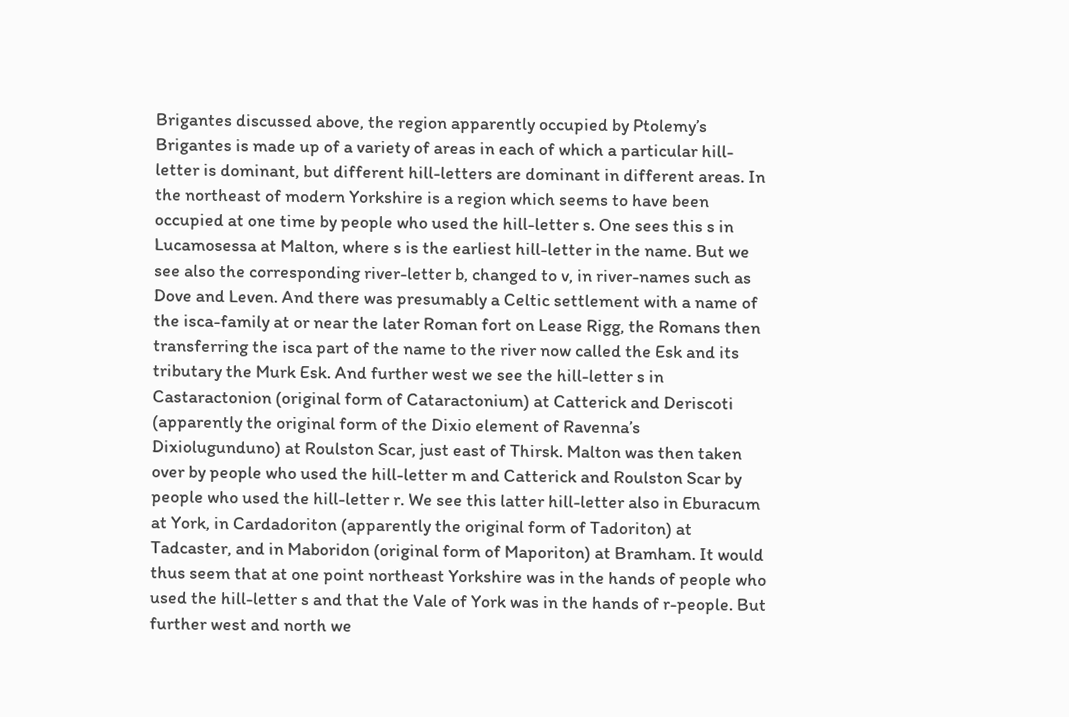Brigantes discussed above, the region apparently occupied by Ptolemy’s Brigantes is made up of a variety of areas in each of which a particular hill-letter is dominant, but different hill-letters are dominant in different areas. In the northeast of modern Yorkshire is a region which seems to have been occupied at one time by people who used the hill-letter s. One sees this s in Lucamosessa at Malton, where s is the earliest hill-letter in the name. But we see also the corresponding river-letter b, changed to v, in river-names such as Dove and Leven. And there was presumably a Celtic settlement with a name of the isca-family at or near the later Roman fort on Lease Rigg, the Romans then transferring the isca part of the name to the river now called the Esk and its tributary the Murk Esk. And further west we see the hill-letter s in Castaractonion (original form of Cataractonium) at Catterick and Deriscoti (apparently the original form of the Dixio element of Ravenna’s Dixiolugunduno) at Roulston Scar, just east of Thirsk. Malton was then taken over by people who used the hill-letter m and Catterick and Roulston Scar by people who used the hill-letter r. We see this latter hill-letter also in Eburacum at York, in Cardadoriton (apparently the original form of Tadoriton) at Tadcaster, and in Maboridon (original form of Maporiton) at Bramham. It would thus seem that at one point northeast Yorkshire was in the hands of people who used the hill-letter s and that the Vale of York was in the hands of r-people. But further west and north we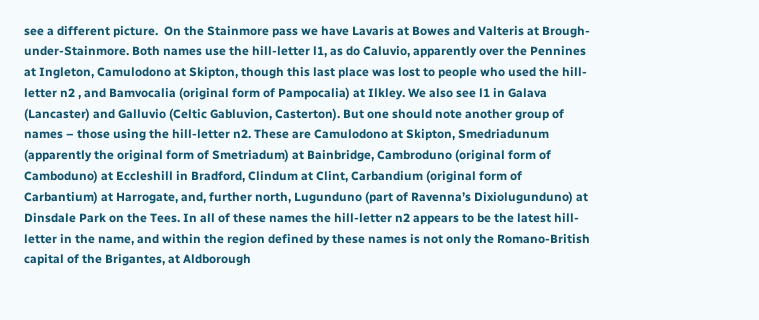see a different picture.  On the Stainmore pass we have Lavaris at Bowes and Valteris at Brough-under-Stainmore. Both names use the hill-letter l1, as do Caluvio, apparently over the Pennines at Ingleton, Camulodono at Skipton, though this last place was lost to people who used the hill-letter n2 , and Bamvocalia (original form of Pampocalia) at Ilkley. We also see l1 in Galava (Lancaster) and Galluvio (Celtic Gabluvion, Casterton). But one should note another group of names – those using the hill-letter n2. These are Camulodono at Skipton, Smedriadunum (apparently the original form of Smetriadum) at Bainbridge, Cambroduno (original form of Camboduno) at Eccleshill in Bradford, Clindum at Clint, Carbandium (original form of Carbantium) at Harrogate, and, further north, Lugunduno (part of Ravenna’s Dixiolugunduno) at Dinsdale Park on the Tees. In all of these names the hill-letter n2 appears to be the latest hill-letter in the name, and within the region defined by these names is not only the Romano-British capital of the Brigantes, at Aldborough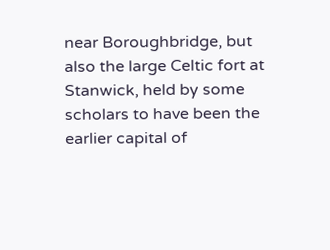near Boroughbridge, but also the large Celtic fort at Stanwick, held by some scholars to have been the earlier capital of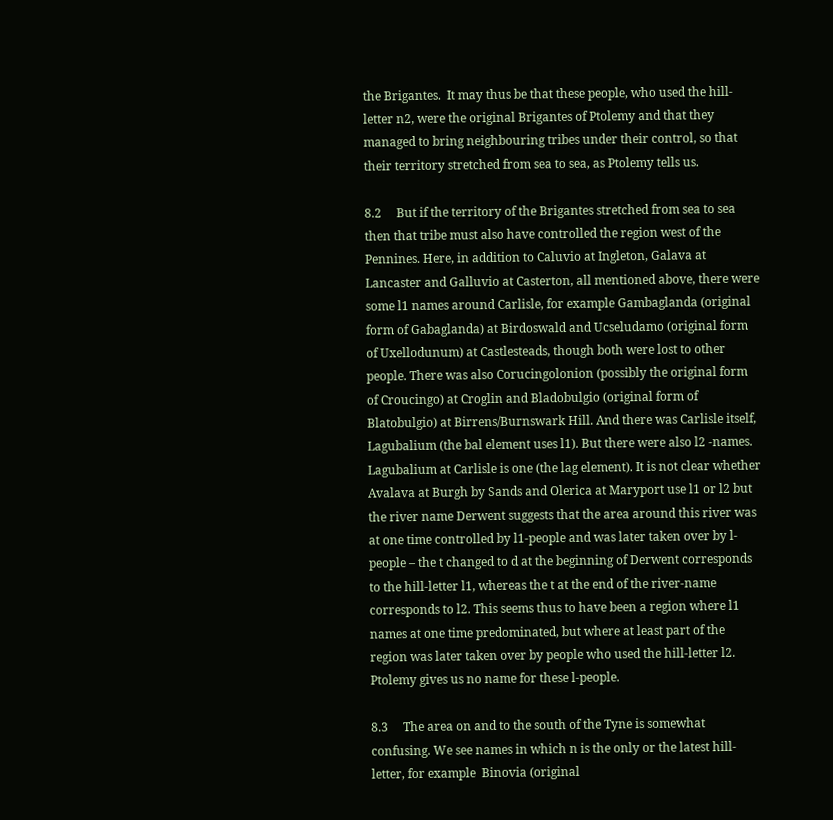the Brigantes.  It may thus be that these people, who used the hill-letter n2, were the original Brigantes of Ptolemy and that they managed to bring neighbouring tribes under their control, so that their territory stretched from sea to sea, as Ptolemy tells us.

8.2     But if the territory of the Brigantes stretched from sea to sea then that tribe must also have controlled the region west of the Pennines. Here, in addition to Caluvio at Ingleton, Galava at Lancaster and Galluvio at Casterton, all mentioned above, there were some l1 names around Carlisle, for example Gambaglanda (original form of Gabaglanda) at Birdoswald and Ucseludamo (original form of Uxellodunum) at Castlesteads, though both were lost to other people. There was also Corucingolonion (possibly the original form of Croucingo) at Croglin and Bladobulgio (original form of Blatobulgio) at Birrens/Burnswark Hill. And there was Carlisle itself, Lagubalium (the bal element uses l1). But there were also l2 -names. Lagubalium at Carlisle is one (the lag element). It is not clear whether Avalava at Burgh by Sands and Olerica at Maryport use l1 or l2 but the river name Derwent suggests that the area around this river was at one time controlled by l1-people and was later taken over by l-people – the t changed to d at the beginning of Derwent corresponds to the hill-letter l1, whereas the t at the end of the river-name corresponds to l2. This seems thus to have been a region where l1 names at one time predominated, but where at least part of the region was later taken over by people who used the hill-letter l2. Ptolemy gives us no name for these l-people.

8.3     The area on and to the south of the Tyne is somewhat confusing. We see names in which n is the only or the latest hill-letter, for example  Binovia (original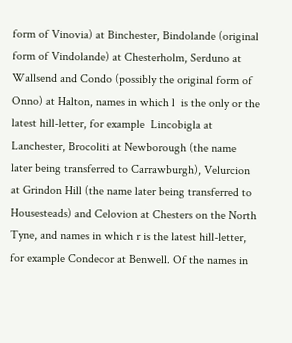form of Vinovia) at Binchester, Bindolande (original form of Vindolande) at Chesterholm, Serduno at Wallsend and Condo (possibly the original form of Onno) at Halton, names in which l  is the only or the latest hill-letter, for example  Lincobigla at Lanchester, Brocoliti at Newborough (the name later being transferred to Carrawburgh), Velurcion at Grindon Hill (the name later being transferred to Housesteads) and Celovion at Chesters on the North Tyne, and names in which r is the latest hill-letter, for example Condecor at Benwell. Of the names in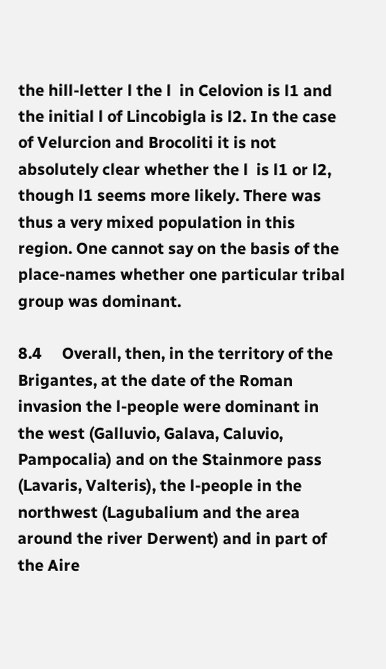the hill-letter l the l  in Celovion is l1 and the initial l of Lincobigla is l2. In the case of Velurcion and Brocoliti it is not absolutely clear whether the l  is l1 or l2, though l1 seems more likely. There was thus a very mixed population in this region. One cannot say on the basis of the place-names whether one particular tribal group was dominant.

8.4     Overall, then, in the territory of the Brigantes, at the date of the Roman invasion the l-people were dominant in the west (Galluvio, Galava, Caluvio, Pampocalia) and on the Stainmore pass (Lavaris, Valteris), the l-people in the northwest (Lagubalium and the area around the river Derwent) and in part of the Aire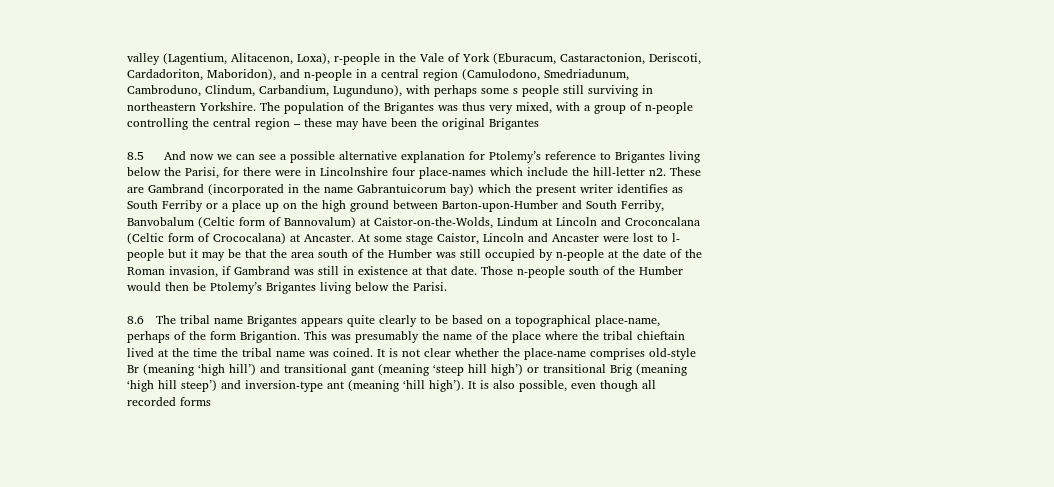valley (Lagentium, Alitacenon, Loxa), r-people in the Vale of York (Eburacum, Castaractonion, Deriscoti, Cardadoriton, Maboridon), and n-people in a central region (Camulodono, Smedriadunum, Cambroduno, Clindum, Carbandium, Lugunduno), with perhaps some s people still surviving in northeastern Yorkshire. The population of the Brigantes was thus very mixed, with a group of n-people controlling the central region – these may have been the original Brigantes

8.5     And now we can see a possible alternative explanation for Ptolemy’s reference to Brigantes living below the Parisi, for there were in Lincolnshire four place-names which include the hill-letter n2. These are Gambrand (incorporated in the name Gabrantuicorum bay) which the present writer identifies as South Ferriby or a place up on the high ground between Barton-upon-Humber and South Ferriby, Banvobalum (Celtic form of Bannovalum) at Caistor-on-the-Wolds, Lindum at Lincoln and Croconcalana (Celtic form of Crococalana) at Ancaster. At some stage Caistor, Lincoln and Ancaster were lost to l-people but it may be that the area south of the Humber was still occupied by n-people at the date of the Roman invasion, if Gambrand was still in existence at that date. Those n-people south of the Humber would then be Ptolemy’s Brigantes living below the Parisi.

8.6   The tribal name Brigantes appears quite clearly to be based on a topographical place-name, perhaps of the form Brigantion. This was presumably the name of the place where the tribal chieftain lived at the time the tribal name was coined. It is not clear whether the place-name comprises old-style Br (meaning ‘high hill’) and transitional gant (meaning ‘steep hill high’) or transitional Brig (meaning ‘high hill steep’) and inversion-type ant (meaning ‘hill high’). It is also possible, even though all recorded forms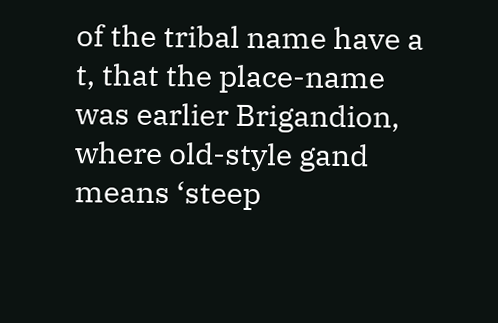of the tribal name have a t, that the place-name was earlier Brigandion, where old-style gand means ‘steep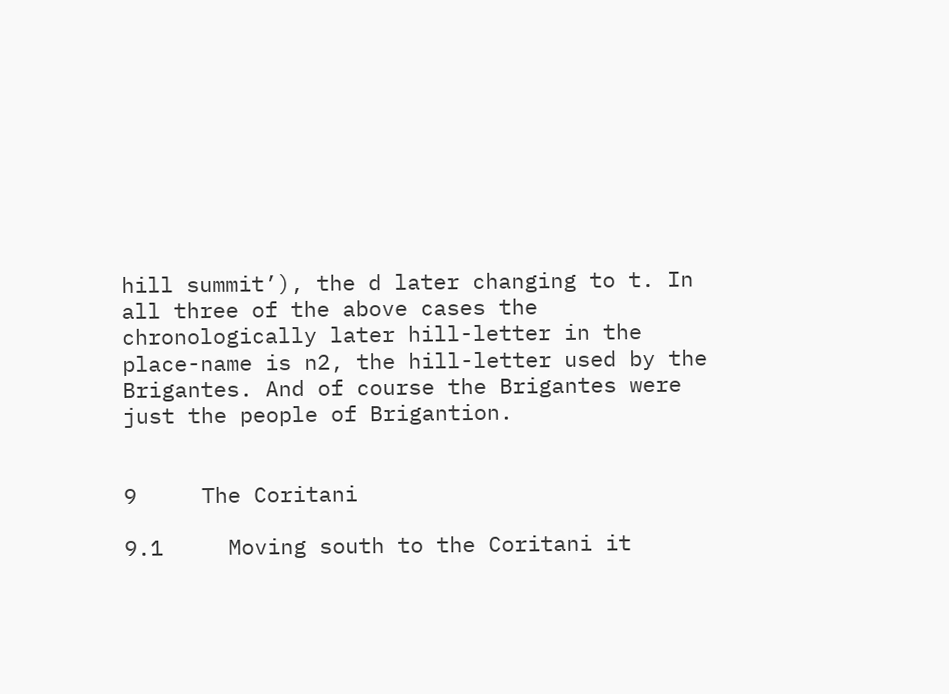hill summit’), the d later changing to t. In all three of the above cases the chronologically later hill-letter in the place-name is n2, the hill-letter used by the Brigantes. And of course the Brigantes were just the people of Brigantion.


9     The Coritani

9.1     Moving south to the Coritani it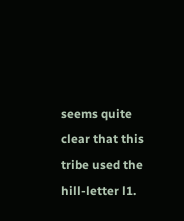seems quite clear that this tribe used the hill-letter l1.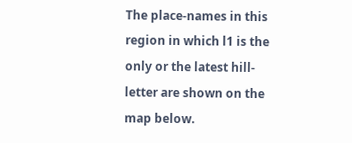The place-names in this region in which l1 is the only or the latest hill-letter are shown on the map below.